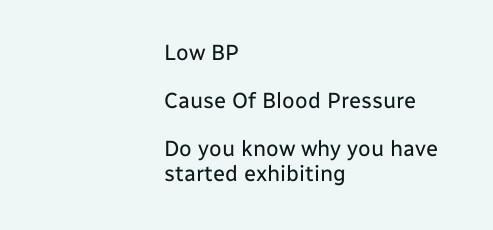Low BP

Cause Of Blood Pressure

Do you know why you have started exhibiting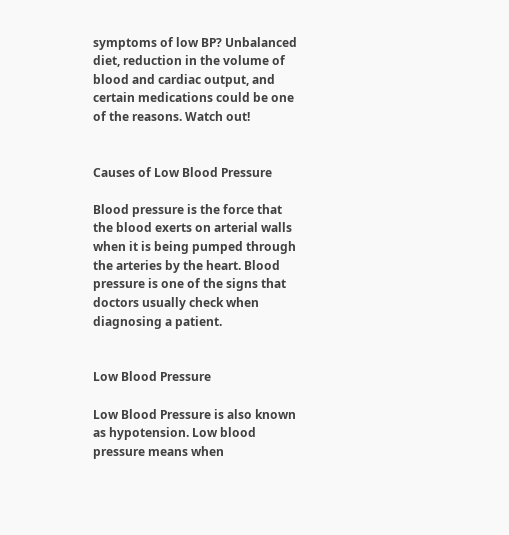symptoms of low BP? Unbalanced diet, reduction in the volume of blood and cardiac output, and certain medications could be one of the reasons. Watch out!


Causes of Low Blood Pressure

Blood pressure is the force that the blood exerts on arterial walls when it is being pumped through the arteries by the heart. Blood pressure is one of the signs that doctors usually check when diagnosing a patient.


Low Blood Pressure

Low Blood Pressure is also known as hypotension. Low blood pressure means when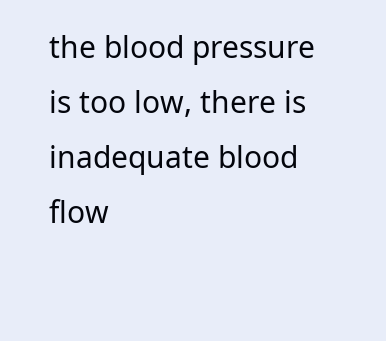the blood pressure is too low, there is inadequate blood flow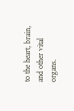to the heart, brain, and other vital organs.